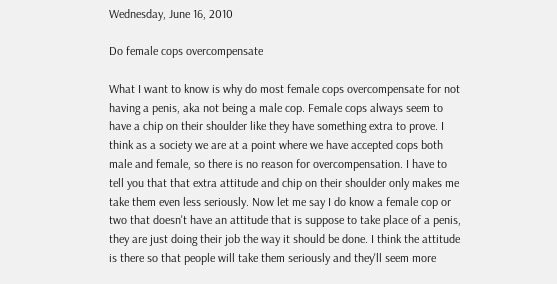Wednesday, June 16, 2010

Do female cops overcompensate

What I want to know is why do most female cops overcompensate for not having a penis, aka not being a male cop. Female cops always seem to have a chip on their shoulder like they have something extra to prove. I think as a society we are at a point where we have accepted cops both male and female, so there is no reason for overcompensation. I have to tell you that that extra attitude and chip on their shoulder only makes me take them even less seriously. Now let me say I do know a female cop or two that doesn't have an attitude that is suppose to take place of a penis, they are just doing their job the way it should be done. I think the attitude is there so that people will take them seriously and they'll seem more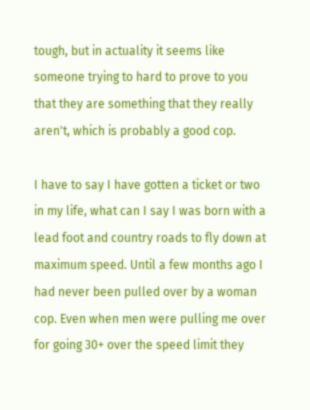tough, but in actuality it seems like someone trying to hard to prove to you that they are something that they really aren't, which is probably a good cop.

I have to say I have gotten a ticket or two in my life, what can I say I was born with a lead foot and country roads to fly down at maximum speed. Until a few months ago I had never been pulled over by a woman cop. Even when men were pulling me over for going 30+ over the speed limit they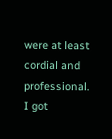were at least cordial and professional. I got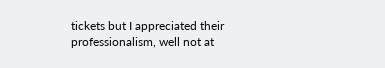tickets but I appreciated their professionalism, well not at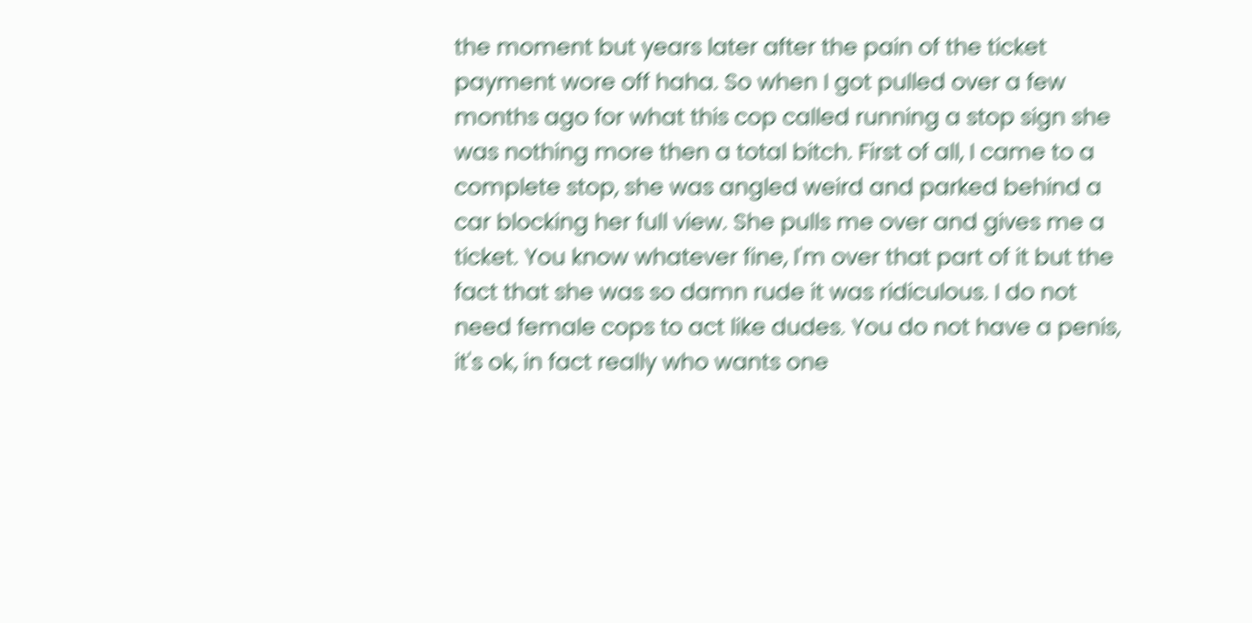the moment but years later after the pain of the ticket payment wore off haha. So when I got pulled over a few months ago for what this cop called running a stop sign she was nothing more then a total bitch. First of all, I came to a complete stop, she was angled weird and parked behind a car blocking her full view. She pulls me over and gives me a ticket. You know whatever fine, I'm over that part of it but the fact that she was so damn rude it was ridiculous. I do not need female cops to act like dudes. You do not have a penis, it's ok, in fact really who wants one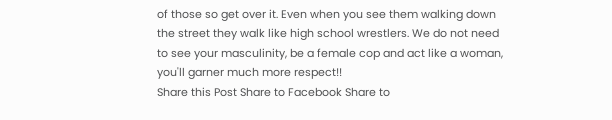of those so get over it. Even when you see them walking down the street they walk like high school wrestlers. We do not need to see your masculinity, be a female cop and act like a woman, you'll garner much more respect!!
Share this Post Share to Facebook Share to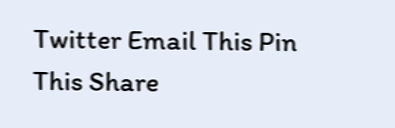Twitter Email This Pin This Share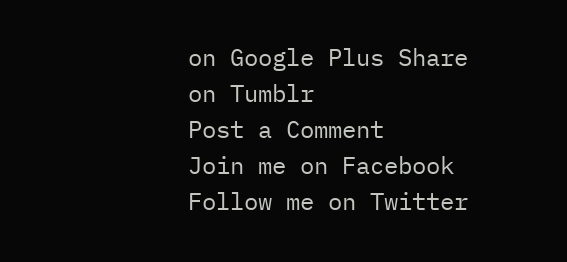on Google Plus Share on Tumblr
Post a Comment
Join me on Facebook Follow me on Twitter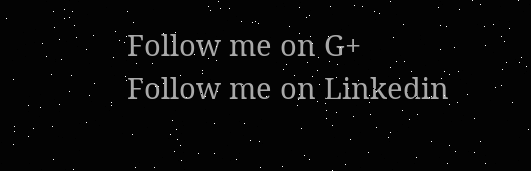Follow me on G+ Follow me on Linkedin